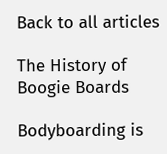Back to all articles

The History of Boogie Boards

Bodyboarding is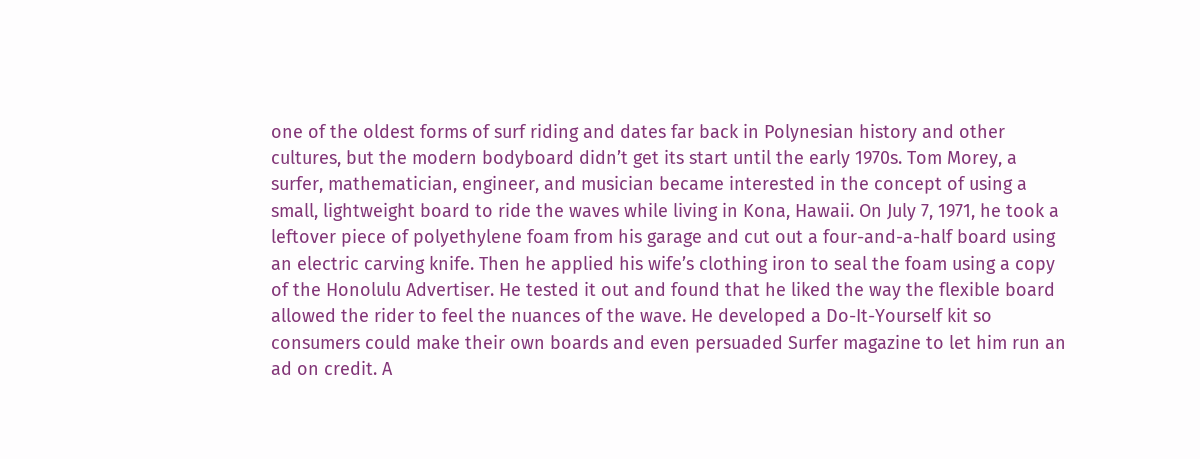one of the oldest forms of surf riding and dates far back in Polynesian history and other cultures, but the modern bodyboard didn’t get its start until the early 1970s. Tom Morey, a surfer, mathematician, engineer, and musician became interested in the concept of using a small, lightweight board to ride the waves while living in Kona, Hawaii. On July 7, 1971, he took a leftover piece of polyethylene foam from his garage and cut out a four-and-a-half board using an electric carving knife. Then he applied his wife’s clothing iron to seal the foam using a copy of the Honolulu Advertiser. He tested it out and found that he liked the way the flexible board allowed the rider to feel the nuances of the wave. He developed a Do-It-Yourself kit so consumers could make their own boards and even persuaded Surfer magazine to let him run an ad on credit. A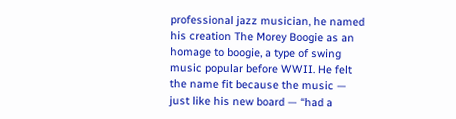professional jazz musician, he named his creation The Morey Boogie as an homage to boogie, a type of swing music popular before WWII. He felt the name fit because the music — just like his new board — “had a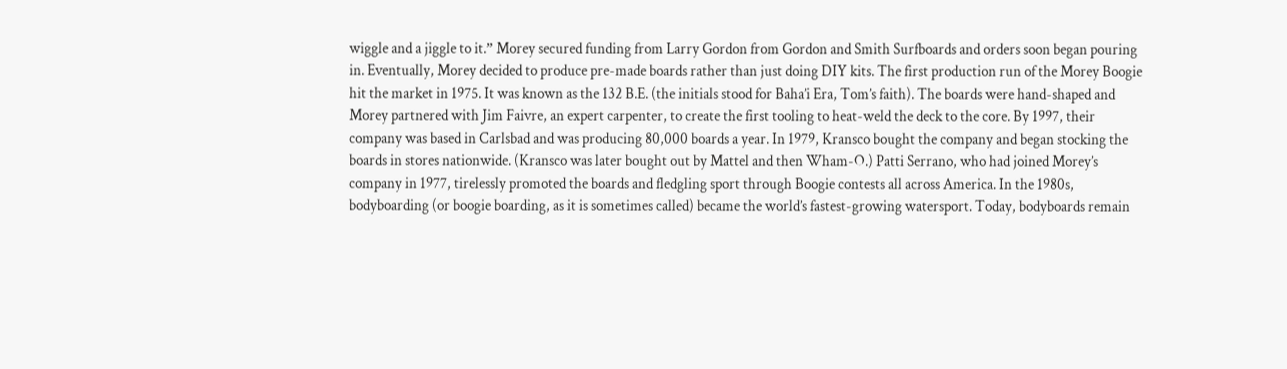wiggle and a jiggle to it.” Morey secured funding from Larry Gordon from Gordon and Smith Surfboards and orders soon began pouring in. Eventually, Morey decided to produce pre-made boards rather than just doing DIY kits. The first production run of the Morey Boogie hit the market in 1975. It was known as the 132 B.E. (the initials stood for Baha’i Era, Tom’s faith). The boards were hand-shaped and Morey partnered with Jim Faivre, an expert carpenter, to create the first tooling to heat-weld the deck to the core. By 1997, their company was based in Carlsbad and was producing 80,000 boards a year. In 1979, Kransco bought the company and began stocking the boards in stores nationwide. (Kransco was later bought out by Mattel and then Wham-O.) Patti Serrano, who had joined Morey’s company in 1977, tirelessly promoted the boards and fledgling sport through Boogie contests all across America. In the 1980s, bodyboarding (or boogie boarding, as it is sometimes called) became the world’s fastest-growing watersport. Today, bodyboards remain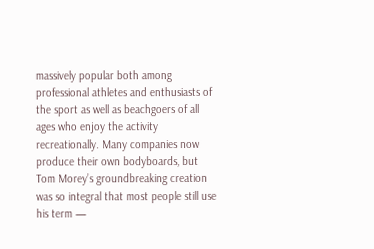massively popular both among professional athletes and enthusiasts of the sport as well as beachgoers of all ages who enjoy the activity recreationally. Many companies now produce their own bodyboards, but Tom Morey’s groundbreaking creation was so integral that most people still use his term —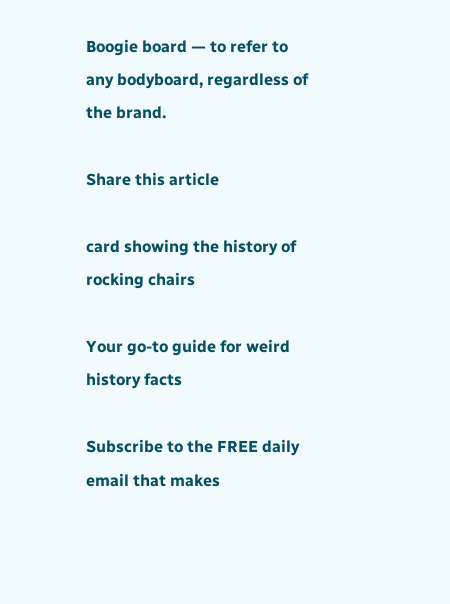Boogie board — to refer to any bodyboard, regardless of the brand.

Share this article

card showing the history of rocking chairs

Your go-to guide for weird history facts

Subscribe to the FREE daily email that makes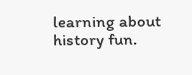learning about history fun.